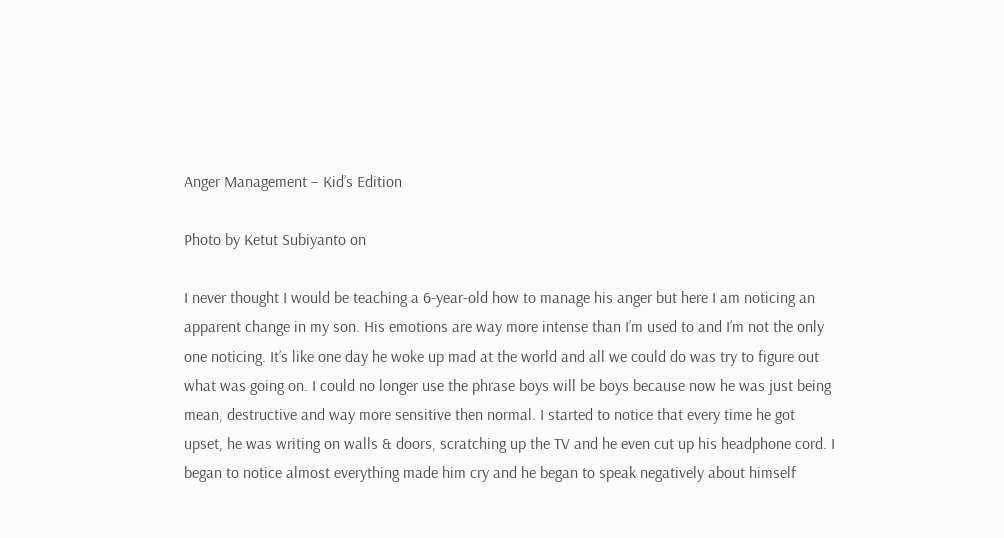Anger Management – Kid’s Edition

Photo by Ketut Subiyanto on

I never thought I would be teaching a 6-year-old how to manage his anger but here I am noticing an apparent change in my son. His emotions are way more intense than I’m used to and I’m not the only one noticing. It’s like one day he woke up mad at the world and all we could do was try to figure out what was going on. I could no longer use the phrase boys will be boys because now he was just being mean, destructive and way more sensitive then normal. I started to notice that every time he got upset, he was writing on walls & doors, scratching up the TV and he even cut up his headphone cord. I began to notice almost everything made him cry and he began to speak negatively about himself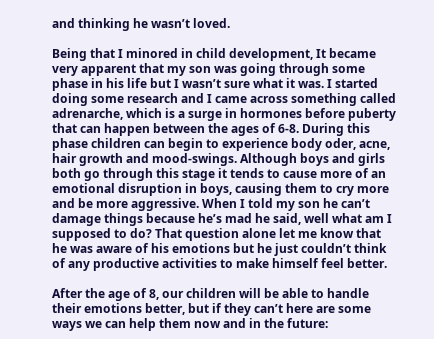and thinking he wasn’t loved.

Being that I minored in child development, It became very apparent that my son was going through some phase in his life but I wasn’t sure what it was. I started doing some research and I came across something called adrenarche, which is a surge in hormones before puberty that can happen between the ages of 6-8. During this phase children can begin to experience body oder, acne, hair growth and mood-swings. Although boys and girls both go through this stage it tends to cause more of an emotional disruption in boys, causing them to cry more and be more aggressive. When I told my son he can’t damage things because he’s mad he said, well what am I supposed to do? That question alone let me know that he was aware of his emotions but he just couldn’t think of any productive activities to make himself feel better.

After the age of 8, our children will be able to handle their emotions better, but if they can’t here are some ways we can help them now and in the future: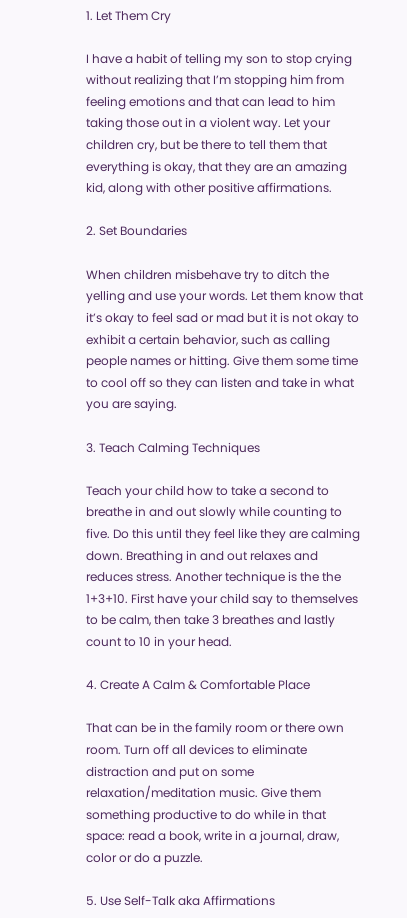1. Let Them Cry

I have a habit of telling my son to stop crying without realizing that I’m stopping him from feeling emotions and that can lead to him taking those out in a violent way. Let your children cry, but be there to tell them that everything is okay, that they are an amazing kid, along with other positive affirmations.

2. Set Boundaries

When children misbehave try to ditch the yelling and use your words. Let them know that it’s okay to feel sad or mad but it is not okay to exhibit a certain behavior, such as calling people names or hitting. Give them some time to cool off so they can listen and take in what you are saying.

3. Teach Calming Techniques

Teach your child how to take a second to breathe in and out slowly while counting to five. Do this until they feel like they are calming down. Breathing in and out relaxes and reduces stress. Another technique is the the 1+3+10. First have your child say to themselves to be calm, then take 3 breathes and lastly count to 10 in your head.

4. Create A Calm & Comfortable Place

That can be in the family room or there own room. Turn off all devices to eliminate distraction and put on some relaxation/meditation music. Give them something productive to do while in that space: read a book, write in a journal, draw, color or do a puzzle.

5. Use Self-Talk aka Affirmations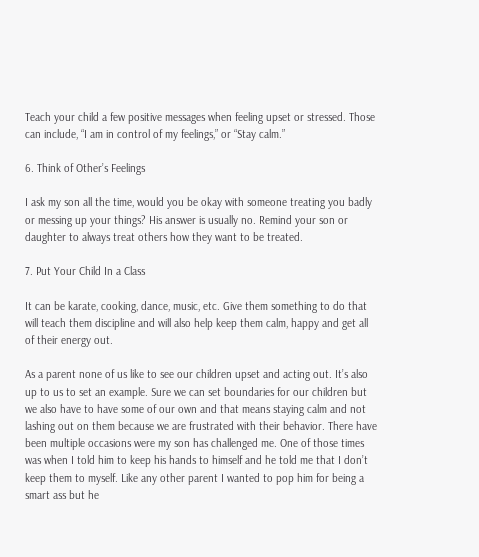Teach your child a few positive messages when feeling upset or stressed. Those can include, “I am in control of my feelings,” or “Stay calm.”

6. Think of Other’s Feelings

I ask my son all the time, would you be okay with someone treating you badly or messing up your things? His answer is usually no. Remind your son or daughter to always treat others how they want to be treated.

7. Put Your Child In a Class

It can be karate, cooking, dance, music, etc. Give them something to do that will teach them discipline and will also help keep them calm, happy and get all of their energy out.

As a parent none of us like to see our children upset and acting out. It’s also up to us to set an example. Sure we can set boundaries for our children but we also have to have some of our own and that means staying calm and not lashing out on them because we are frustrated with their behavior. There have been multiple occasions were my son has challenged me. One of those times was when I told him to keep his hands to himself and he told me that I don’t keep them to myself. Like any other parent I wanted to pop him for being a smart ass but he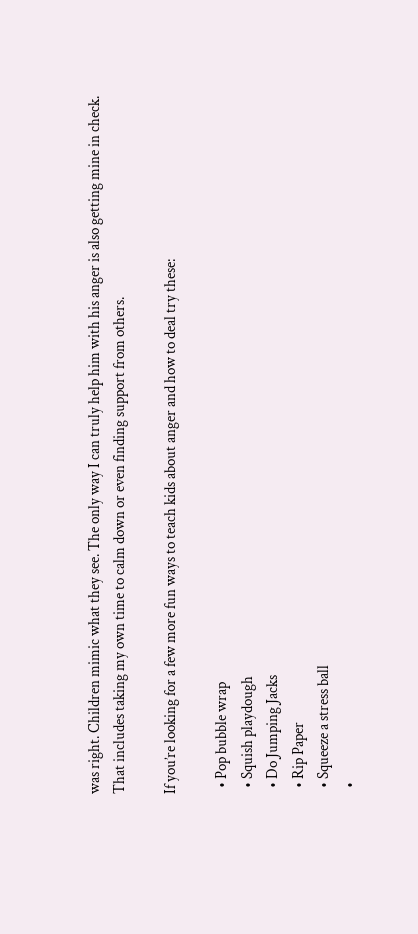was right. Children mimic what they see. The only way I can truly help him with his anger is also getting mine in check. That includes taking my own time to calm down or even finding support from others.

If you’re looking for a few more fun ways to teach kids about anger and how to deal try these:

  • Pop bubble wrap
  • Squish playdough
  • Do Jumping Jacks
  • Rip Paper
  • Squeeze a stress ball
  •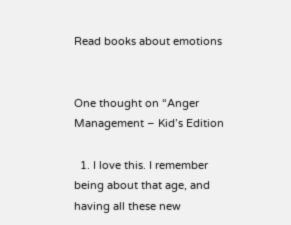Read books about emotions


One thought on “Anger Management – Kid’s Edition

  1. I love this. I remember being about that age, and having all these new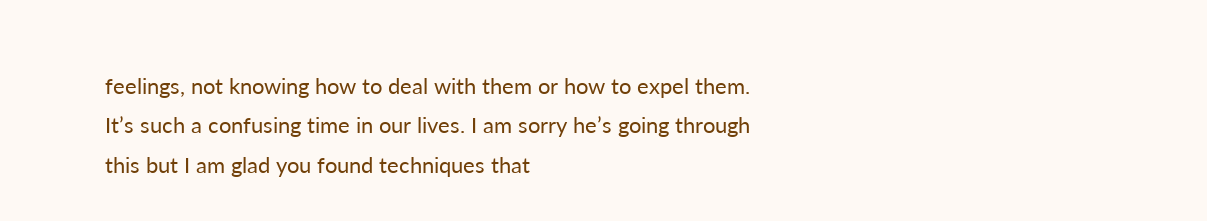feelings, not knowing how to deal with them or how to expel them. It’s such a confusing time in our lives. I am sorry he’s going through this but I am glad you found techniques that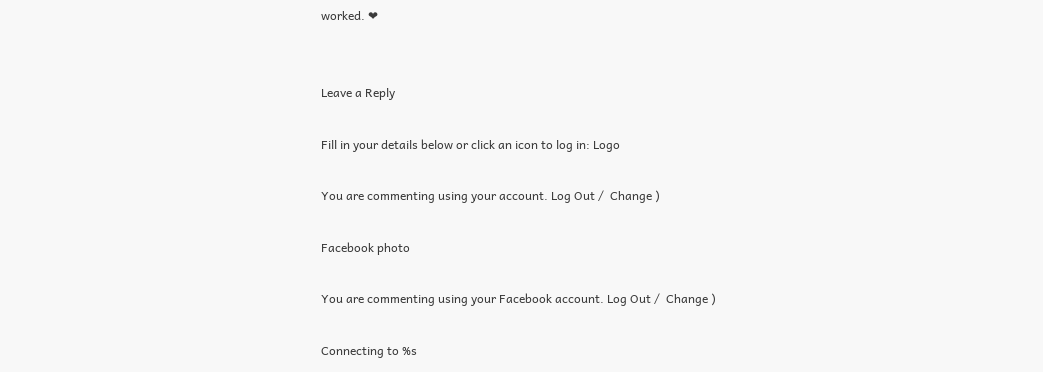worked. ❤


Leave a Reply

Fill in your details below or click an icon to log in: Logo

You are commenting using your account. Log Out /  Change )

Facebook photo

You are commenting using your Facebook account. Log Out /  Change )

Connecting to %s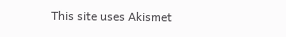This site uses Akismet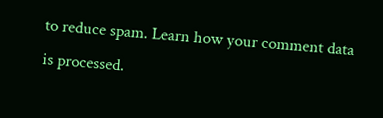to reduce spam. Learn how your comment data is processed.